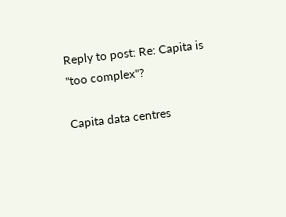Reply to post: Re: Capita is "too complex"?

Capita data centres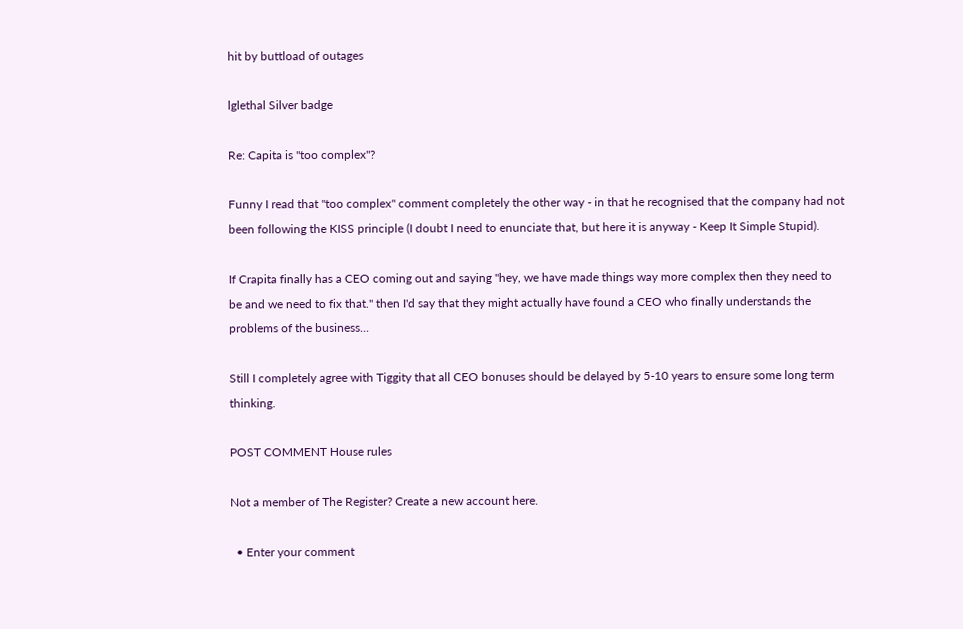hit by buttload of outages

lglethal Silver badge

Re: Capita is "too complex"?

Funny I read that "too complex" comment completely the other way - in that he recognised that the company had not been following the KISS principle (I doubt I need to enunciate that, but here it is anyway - Keep It Simple Stupid).

If Crapita finally has a CEO coming out and saying "hey, we have made things way more complex then they need to be and we need to fix that." then I'd say that they might actually have found a CEO who finally understands the problems of the business...

Still I completely agree with Tiggity that all CEO bonuses should be delayed by 5-10 years to ensure some long term thinking.

POST COMMENT House rules

Not a member of The Register? Create a new account here.

  • Enter your comment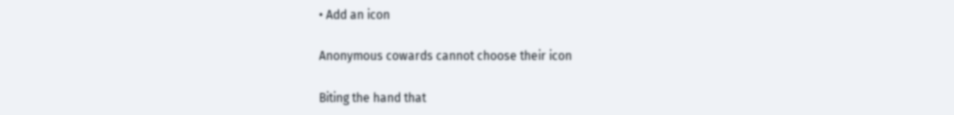• Add an icon

Anonymous cowards cannot choose their icon

Biting the hand that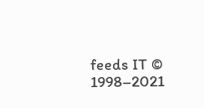feeds IT © 1998–2021